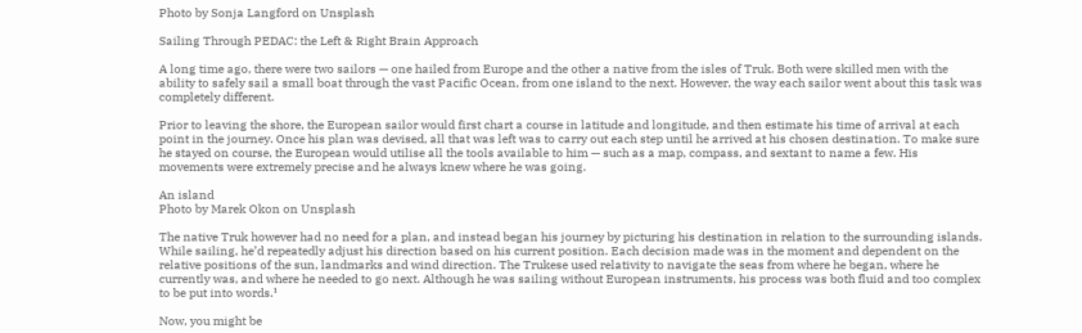Photo by Sonja Langford on Unsplash

Sailing Through PEDAC: the Left & Right Brain Approach

A long time ago, there were two sailors — one hailed from Europe and the other a native from the isles of Truk. Both were skilled men with the ability to safely sail a small boat through the vast Pacific Ocean, from one island to the next. However, the way each sailor went about this task was completely different.

Prior to leaving the shore, the European sailor would first chart a course in latitude and longitude, and then estimate his time of arrival at each point in the journey. Once his plan was devised, all that was left was to carry out each step until he arrived at his chosen destination. To make sure he stayed on course, the European would utilise all the tools available to him — such as a map, compass, and sextant to name a few. His movements were extremely precise and he always knew where he was going.

An island
Photo by Marek Okon on Unsplash

The native Truk however had no need for a plan, and instead began his journey by picturing his destination in relation to the surrounding islands. While sailing, he’d repeatedly adjust his direction based on his current position. Each decision made was in the moment and dependent on the relative positions of the sun, landmarks and wind direction. The Trukese used relativity to navigate the seas from where he began, where he currently was, and where he needed to go next. Although he was sailing without European instruments, his process was both fluid and too complex to be put into words.¹

Now, you might be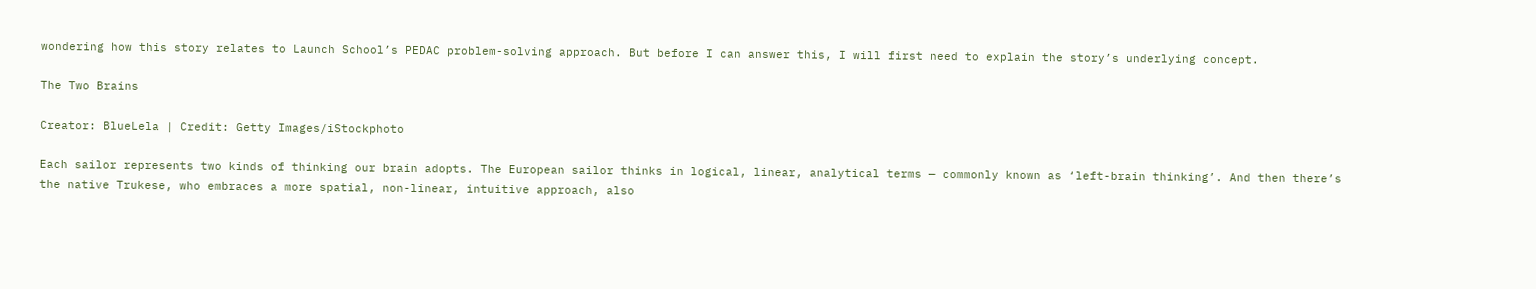wondering how this story relates to Launch School’s PEDAC problem-solving approach. But before I can answer this, I will first need to explain the story’s underlying concept.

The Two Brains

Creator: BlueLela | Credit: Getty Images/iStockphoto

Each sailor represents two kinds of thinking our brain adopts. The European sailor thinks in logical, linear, analytical terms — commonly known as ‘left-brain thinking’. And then there’s the native Trukese, who embraces a more spatial, non-linear, intuitive approach, also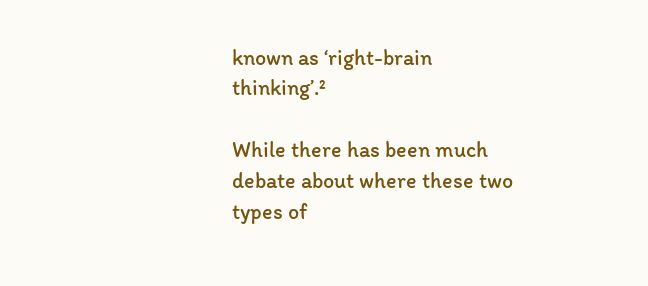known as ‘right-brain thinking’.²

While there has been much debate about where these two types of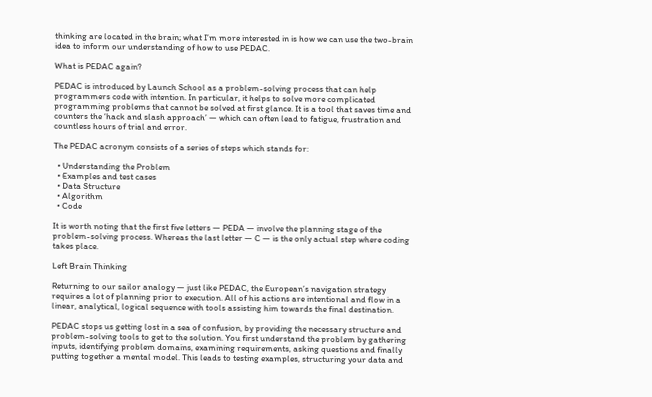thinking are located in the brain; what I’m more interested in is how we can use the two-brain idea to inform our understanding of how to use PEDAC.

What is PEDAC again?

PEDAC is introduced by Launch School as a problem-solving process that can help programmers code with intention. In particular, it helps to solve more complicated programming problems that cannot be solved at first glance. It is a tool that saves time and counters the ‘hack and slash approach’ — which can often lead to fatigue, frustration and countless hours of trial and error.

The PEDAC acronym consists of a series of steps which stands for:

  • Understanding the Problem
  • Examples and test cases
  • Data Structure
  • Algorithm
  • Code

It is worth noting that the first five letters — PEDA — involve the planning stage of the problem-solving process. Whereas the last letter — C — is the only actual step where coding takes place.

Left Brain Thinking

Returning to our sailor analogy — just like PEDAC, the European’s navigation strategy requires a lot of planning prior to execution. All of his actions are intentional and flow in a linear, analytical, logical sequence with tools assisting him towards the final destination.

PEDAC stops us getting lost in a sea of confusion, by providing the necessary structure and problem-solving tools to get to the solution. You first understand the problem by gathering inputs, identifying problem domains, examining requirements, asking questions and finally putting together a mental model. This leads to testing examples, structuring your data and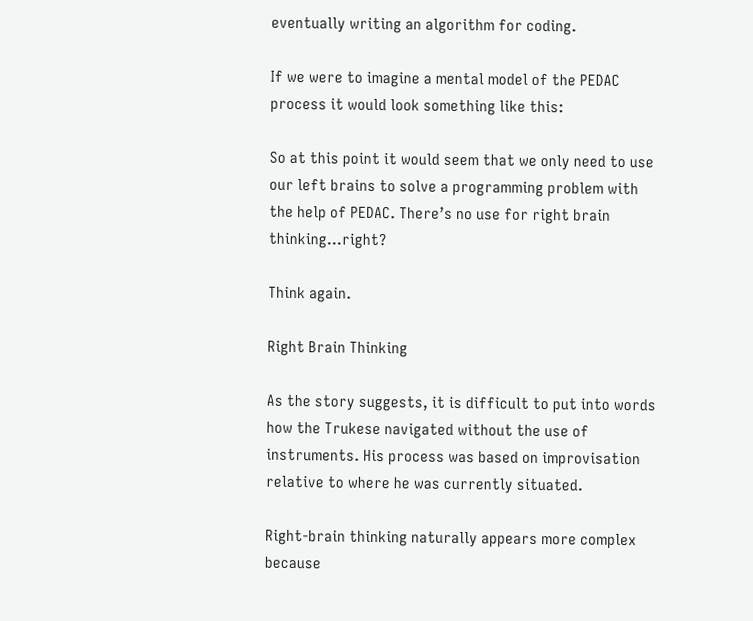eventually writing an algorithm for coding.

If we were to imagine a mental model of the PEDAC process it would look something like this:

So at this point it would seem that we only need to use our left brains to solve a programming problem with the help of PEDAC. There’s no use for right brain thinking…right?

Think again.

Right Brain Thinking

As the story suggests, it is difficult to put into words how the Trukese navigated without the use of instruments. His process was based on improvisation relative to where he was currently situated.

Right-brain thinking naturally appears more complex because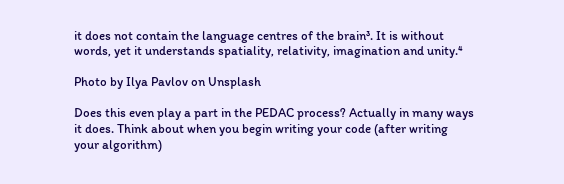it does not contain the language centres of the brain³. It is without words, yet it understands spatiality, relativity, imagination and unity.⁴

Photo by Ilya Pavlov on Unsplash

Does this even play a part in the PEDAC process? Actually in many ways it does. Think about when you begin writing your code (after writing your algorithm)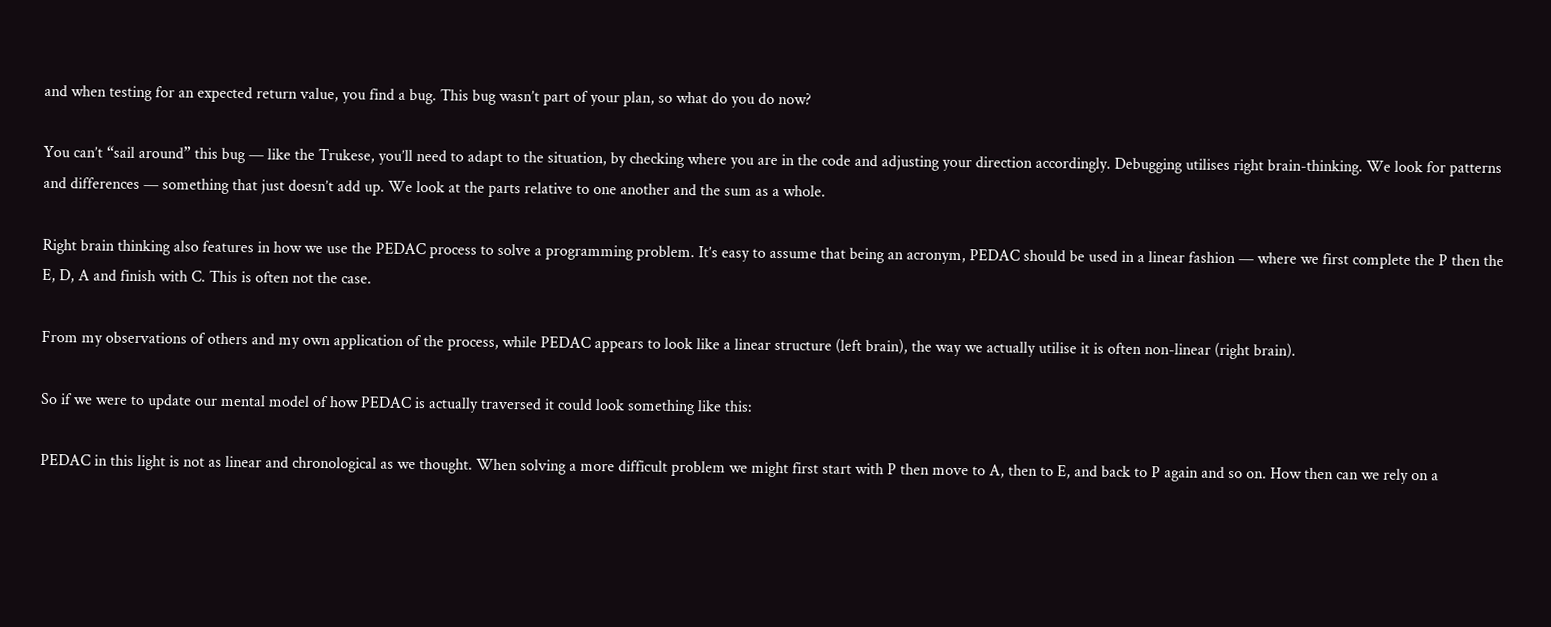and when testing for an expected return value, you find a bug. This bug wasn’t part of your plan, so what do you do now?

You can’t “sail around” this bug — like the Trukese, you’ll need to adapt to the situation, by checking where you are in the code and adjusting your direction accordingly. Debugging utilises right brain-thinking. We look for patterns and differences — something that just doesn’t add up. We look at the parts relative to one another and the sum as a whole.

Right brain thinking also features in how we use the PEDAC process to solve a programming problem. It’s easy to assume that being an acronym, PEDAC should be used in a linear fashion — where we first complete the P then the E, D, A and finish with C. This is often not the case.

From my observations of others and my own application of the process, while PEDAC appears to look like a linear structure (left brain), the way we actually utilise it is often non-linear (right brain).

So if we were to update our mental model of how PEDAC is actually traversed it could look something like this:

PEDAC in this light is not as linear and chronological as we thought. When solving a more difficult problem we might first start with P then move to A, then to E, and back to P again and so on. How then can we rely on a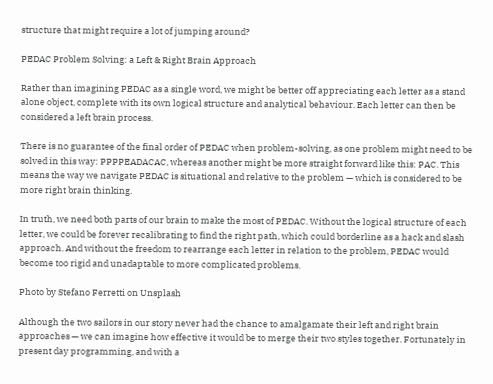structure that might require a lot of jumping around?

PEDAC Problem Solving: a Left & Right Brain Approach

Rather than imagining PEDAC as a single word, we might be better off appreciating each letter as a stand alone object, complete with its own logical structure and analytical behaviour. Each letter can then be considered a left brain process.

There is no guarantee of the final order of PEDAC when problem-solving, as one problem might need to be solved in this way: PPPPEADACAC, whereas another might be more straight forward like this: PAC. This means the way we navigate PEDAC is situational and relative to the problem — which is considered to be more right brain thinking.

In truth, we need both parts of our brain to make the most of PEDAC. Without the logical structure of each letter, we could be forever recalibrating to find the right path, which could borderline as a hack and slash approach. And without the freedom to rearrange each letter in relation to the problem, PEDAC would become too rigid and unadaptable to more complicated problems.

Photo by Stefano Ferretti on Unsplash

Although the two sailors in our story never had the chance to amalgamate their left and right brain approaches — we can imagine how effective it would be to merge their two styles together. Fortunately in present day programming, and with a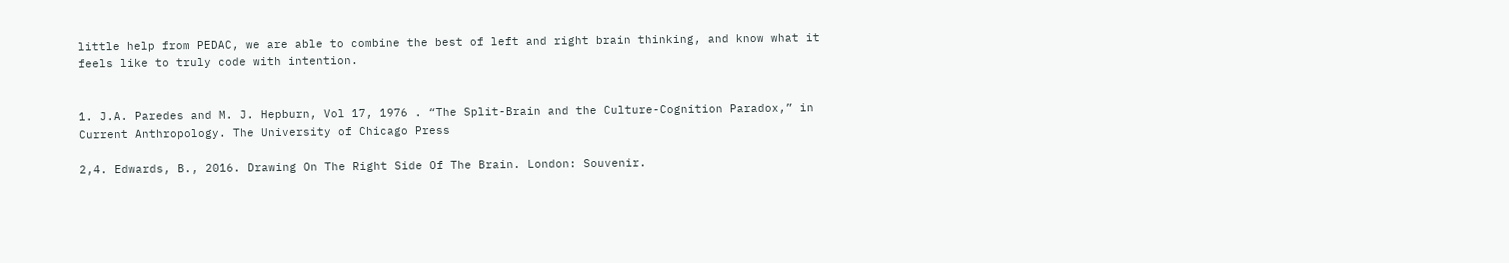little help from PEDAC, we are able to combine the best of left and right brain thinking, and know what it feels like to truly code with intention.


1. J.A. Paredes and M. J. Hepburn, Vol 17, 1976 . “The Split-Brain and the Culture-Cognition Paradox,” in Current Anthropology. The University of Chicago Press

2,4. Edwards, B., 2016. Drawing On The Right Side Of The Brain. London: Souvenir.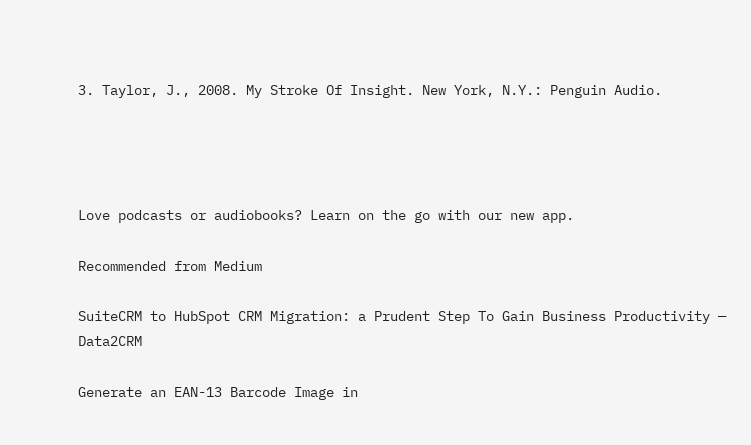3. Taylor, J., 2008. My Stroke Of Insight. New York, N.Y.: Penguin Audio.




Love podcasts or audiobooks? Learn on the go with our new app.

Recommended from Medium

SuiteCRM to HubSpot CRM Migration: a Prudent Step To Gain Business Productivity — Data2CRM

Generate an EAN-13 Barcode Image in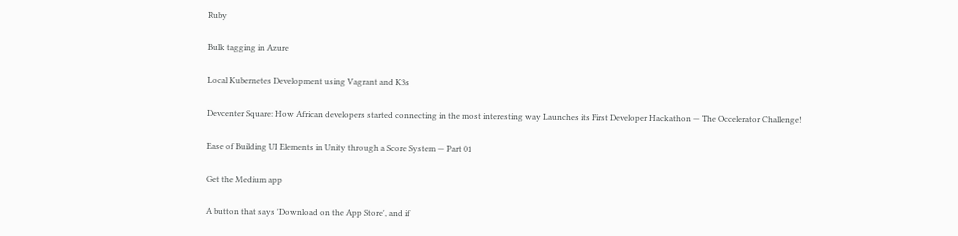Ruby

Bulk tagging in Azure

Local Kubernetes Development using Vagrant and K3s

Devcenter Square: How African developers started connecting in the most interesting way Launches its First Developer Hackathon — The Occelerator Challenge!

Ease of Building UI Elements in Unity through a Score System — Part 01

Get the Medium app

A button that says 'Download on the App Store', and if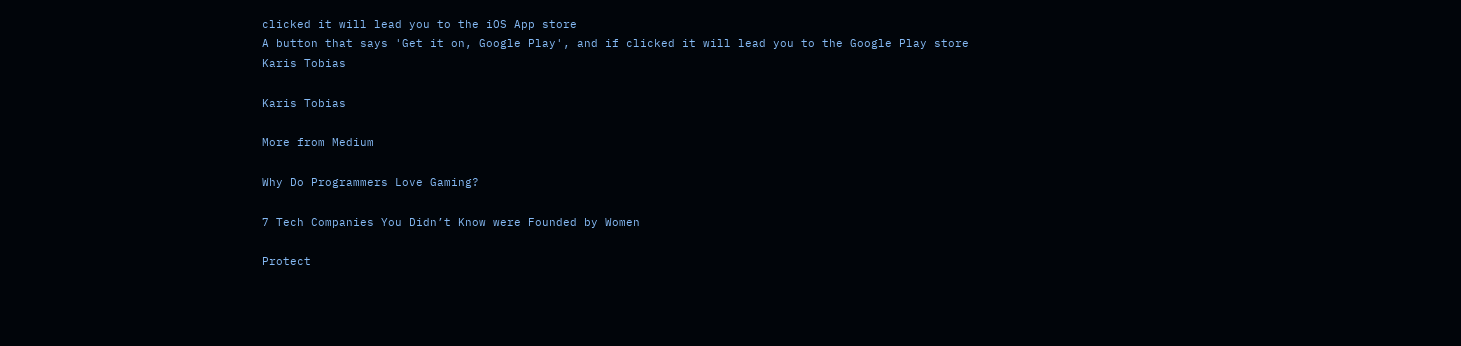clicked it will lead you to the iOS App store
A button that says 'Get it on, Google Play', and if clicked it will lead you to the Google Play store
Karis Tobias

Karis Tobias

More from Medium

Why Do Programmers Love Gaming?

7 Tech Companies You Didn’t Know were Founded by Women

Protect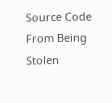Source Code From Being Stolen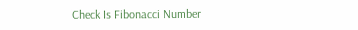Check Is Fibonacci Number